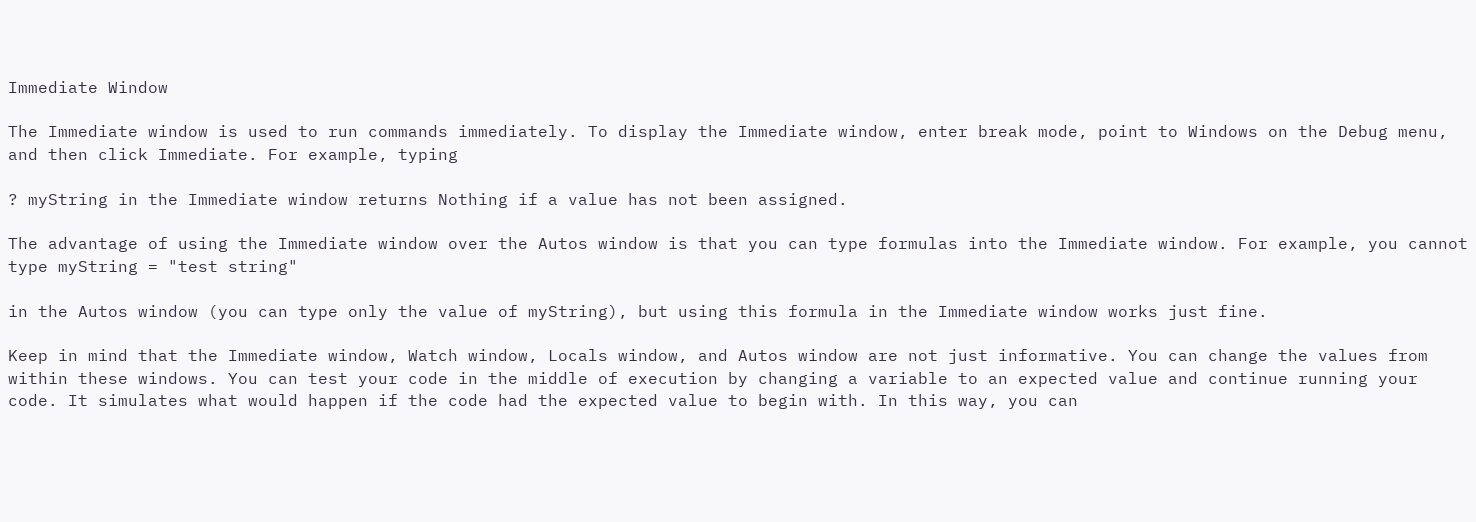Immediate Window

The Immediate window is used to run commands immediately. To display the Immediate window, enter break mode, point to Windows on the Debug menu, and then click Immediate. For example, typing

? myString in the Immediate window returns Nothing if a value has not been assigned.

The advantage of using the Immediate window over the Autos window is that you can type formulas into the Immediate window. For example, you cannot type myString = "test string"

in the Autos window (you can type only the value of myString), but using this formula in the Immediate window works just fine.

Keep in mind that the Immediate window, Watch window, Locals window, and Autos window are not just informative. You can change the values from within these windows. You can test your code in the middle of execution by changing a variable to an expected value and continue running your code. It simulates what would happen if the code had the expected value to begin with. In this way, you can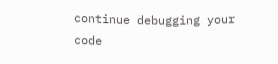continue debugging your code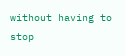without having to stop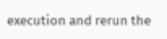execution and rerun the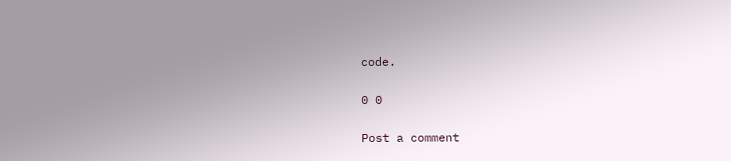code.

0 0

Post a comment